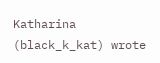Katharina (black_k_kat) wrote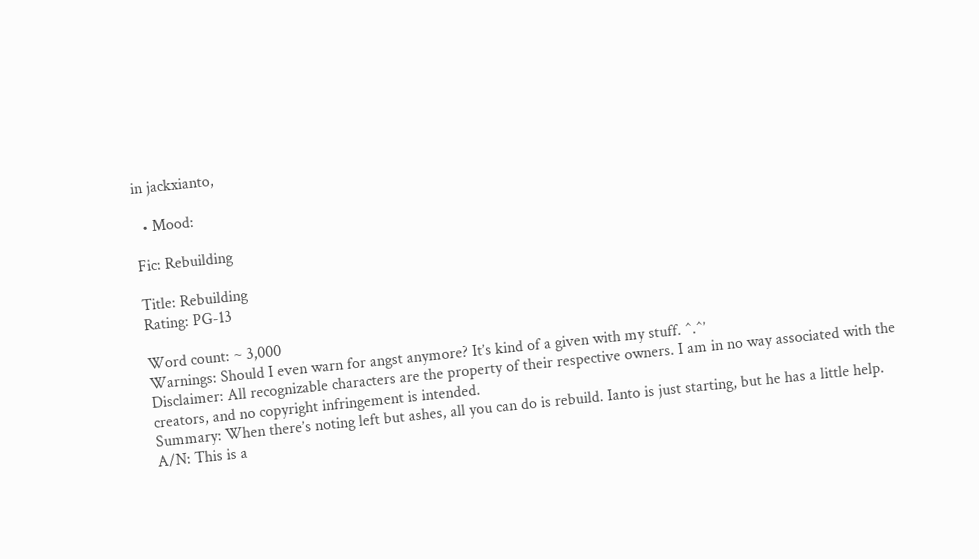in jackxianto,

  • Mood:

Fic: Rebuilding

Title: Rebuilding
Rating: PG-13

Word count: ~ 3,000
Warnings: Should I even warn for angst anymore? It’s kind of a given with my stuff. ^.^’
Disclaimer: All recognizable characters are the property of their respective owners. I am in no way associated with the creators, and no copyright infringement is intended.
Summary: When there’s noting left but ashes, all you can do is rebuild. Ianto is just starting, but he has a little help.
A/N: This is a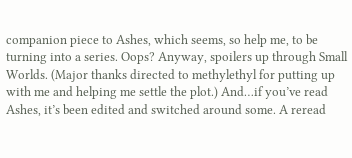companion piece to Ashes, which seems, so help me, to be turning into a series. Oops? Anyway, spoilers up through Small Worlds. (Major thanks directed to methylethyl for putting up with me and helping me settle the plot.) And…if you’ve read Ashes, it’s been edited and switched around some. A reread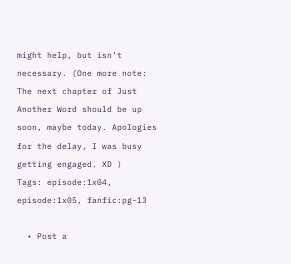might help, but isn’t necessary. (One more note: The next chapter of Just Another Word should be up soon, maybe today. Apologies for the delay, I was busy getting engaged. XD )
Tags: episode:1x04, episode:1x05, fanfic:pg-13

  • Post a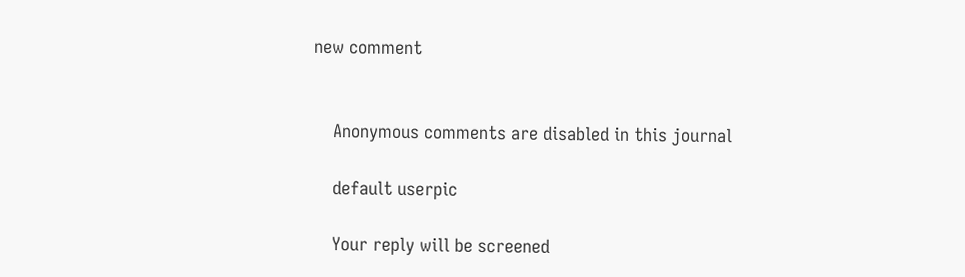new comment


    Anonymous comments are disabled in this journal

    default userpic

    Your reply will be screened